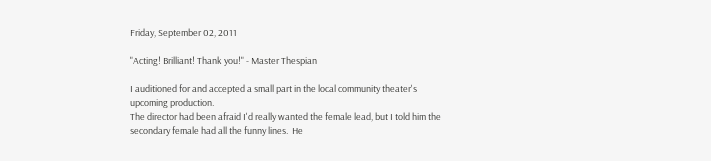Friday, September 02, 2011

"Acting! Brilliant! Thank you!" - Master Thespian

I auditioned for and accepted a small part in the local community theater's upcoming production.
The director had been afraid I'd really wanted the female lead, but I told him the secondary female had all the funny lines.  He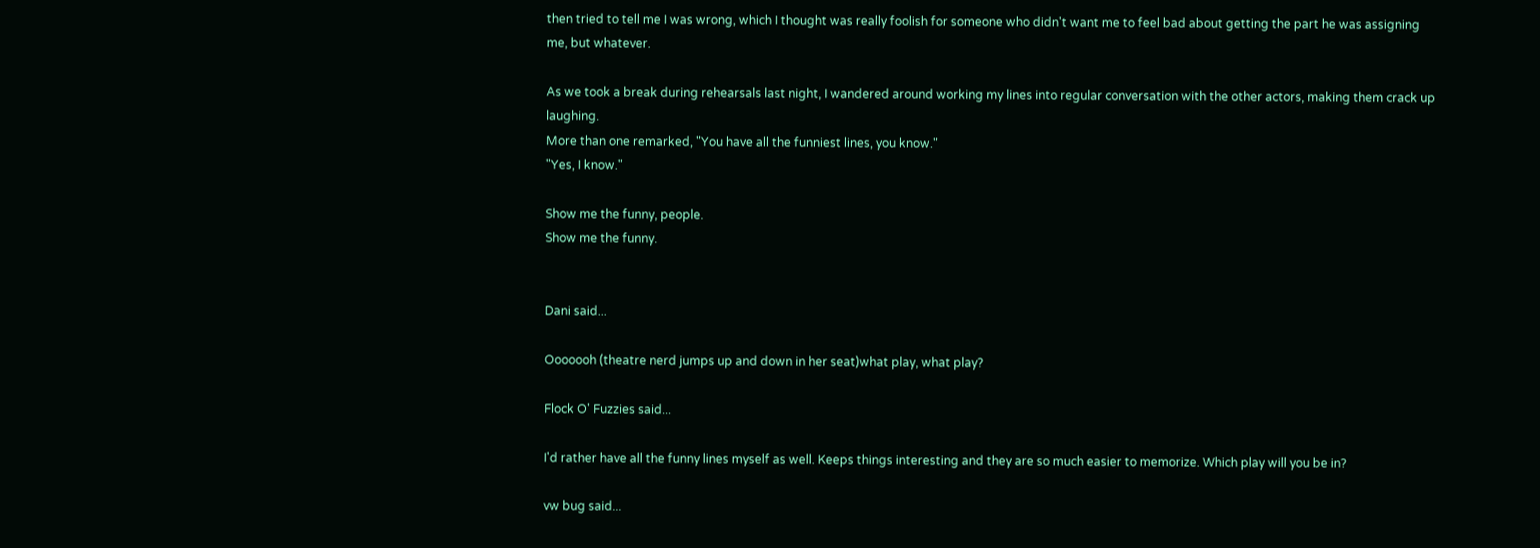then tried to tell me I was wrong, which I thought was really foolish for someone who didn't want me to feel bad about getting the part he was assigning me, but whatever.

As we took a break during rehearsals last night, I wandered around working my lines into regular conversation with the other actors, making them crack up laughing.
More than one remarked, "You have all the funniest lines, you know."
"Yes, I know."

Show me the funny, people.
Show me the funny.


Dani said...

Ooooooh (theatre nerd jumps up and down in her seat)what play, what play?

Flock O' Fuzzies said...

I'd rather have all the funny lines myself as well. Keeps things interesting and they are so much easier to memorize. Which play will you be in?

vw bug said...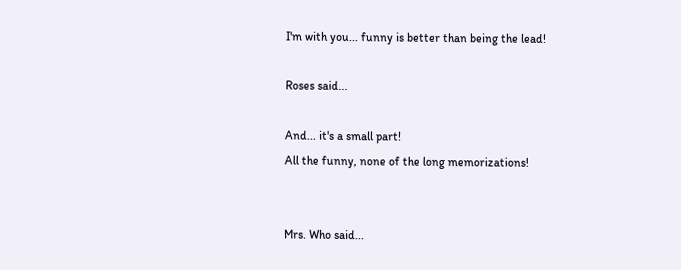I'm with you... funny is better than being the lead!

Roses said...

And... it's a small part!
All the funny, none of the long memorizations!


Mrs. Who said...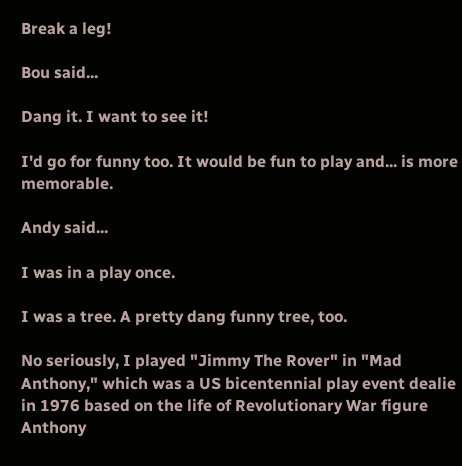Break a leg!

Bou said...

Dang it. I want to see it!

I'd go for funny too. It would be fun to play and... is more memorable.

Andy said...

I was in a play once.

I was a tree. A pretty dang funny tree, too.

No seriously, I played "Jimmy The Rover" in "Mad Anthony," which was a US bicentennial play event dealie in 1976 based on the life of Revolutionary War figure Anthony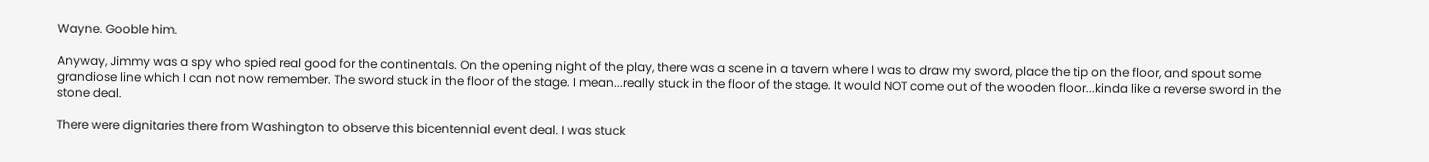Wayne. Gooble him.

Anyway, Jimmy was a spy who spied real good for the continentals. On the opening night of the play, there was a scene in a tavern where I was to draw my sword, place the tip on the floor, and spout some grandiose line which I can not now remember. The sword stuck in the floor of the stage. I mean...really stuck in the floor of the stage. It would NOT come out of the wooden floor...kinda like a reverse sword in the stone deal.

There were dignitaries there from Washington to observe this bicentennial event deal. I was stuck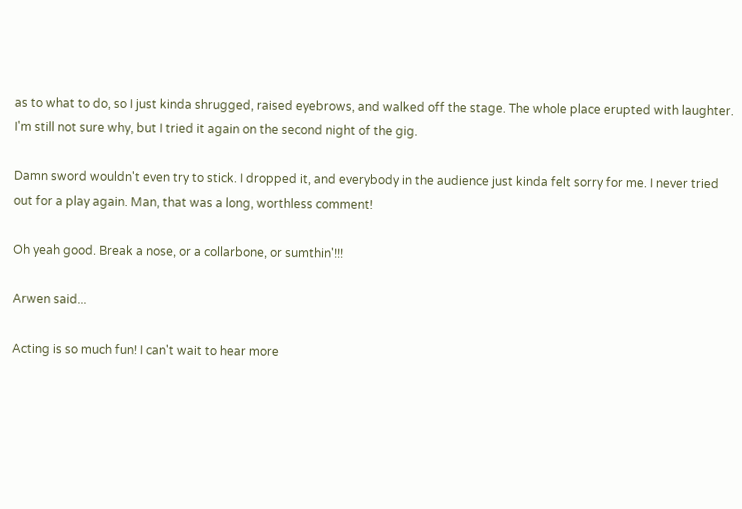as to what to do, so I just kinda shrugged, raised eyebrows, and walked off the stage. The whole place erupted with laughter. I'm still not sure why, but I tried it again on the second night of the gig.

Damn sword wouldn't even try to stick. I dropped it, and everybody in the audience just kinda felt sorry for me. I never tried out for a play again. Man, that was a long, worthless comment!

Oh yeah good. Break a nose, or a collarbone, or sumthin'!!!

Arwen said...

Acting is so much fun! I can't wait to hear more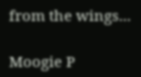from the wings...

Moogie P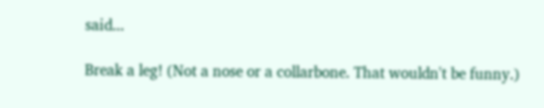said...

Break a leg! (Not a nose or a collarbone. That wouldn't be funny.)